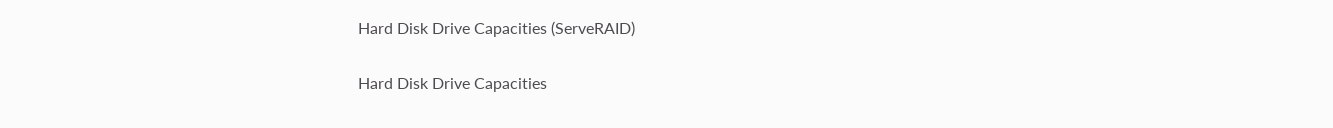Hard Disk Drive Capacities (ServeRAID)

Hard Disk Drive Capacities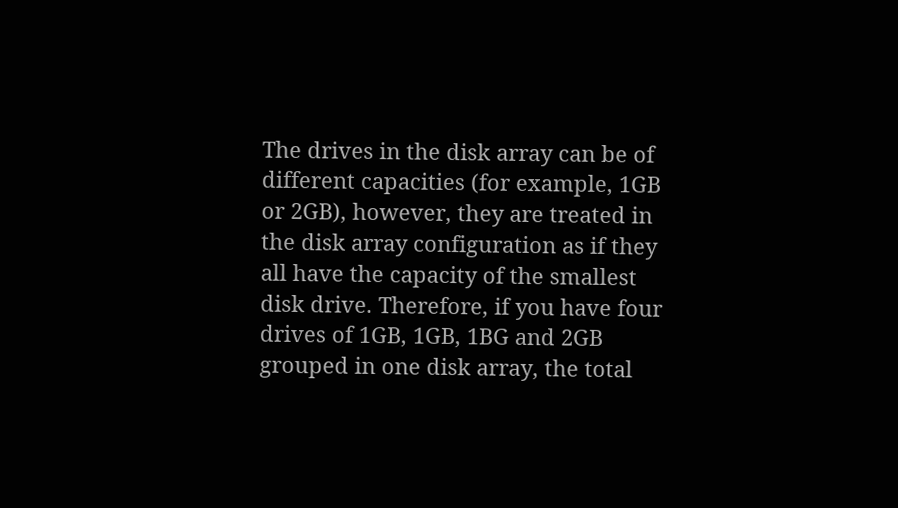The drives in the disk array can be of different capacities (for example, 1GB or 2GB), however, they are treated in the disk array configuration as if they all have the capacity of the smallest disk drive. Therefore, if you have four drives of 1GB, 1GB, 1BG and 2GB grouped in one disk array, the total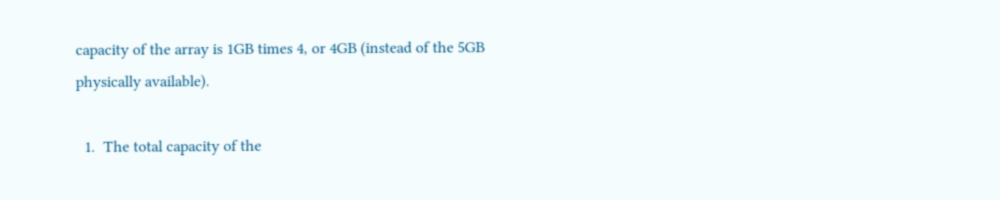capacity of the array is 1GB times 4, or 4GB (instead of the 5GB physically available).

  1.  The total capacity of the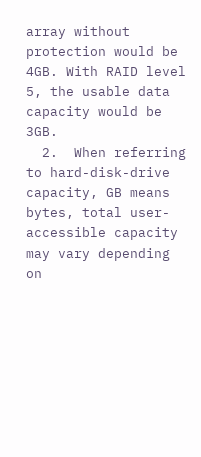array without protection would be 4GB. With RAID level 5, the usable data capacity would be 3GB.
  2.  When referring to hard-disk-drive capacity, GB means bytes, total user-accessible capacity may vary depending  on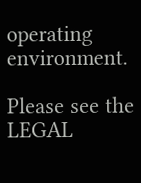operating environment.

Please see the LEGAL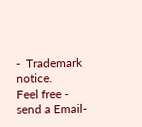-  Trademark notice.
Feel free - send a Email-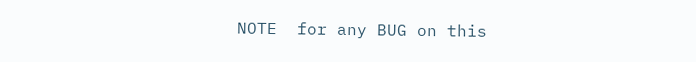NOTE  for any BUG on this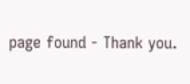page found - Thank you.